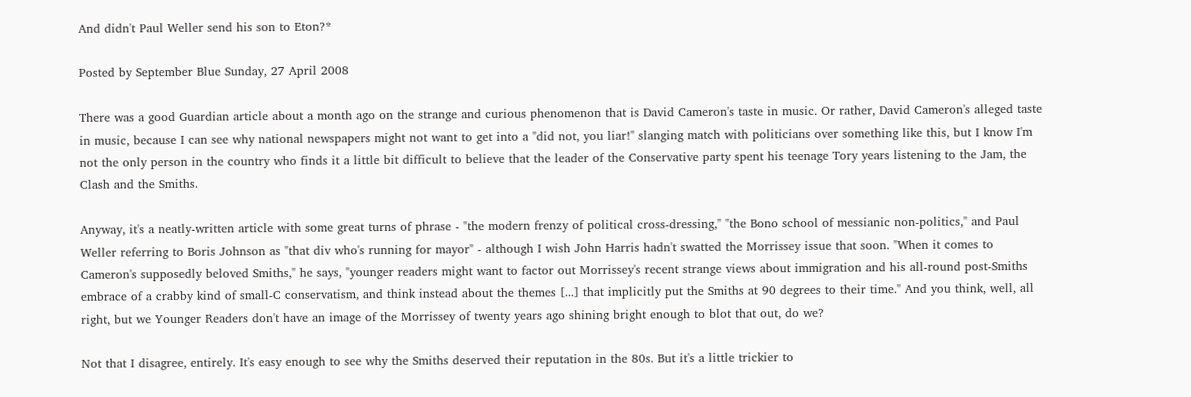And didn't Paul Weller send his son to Eton?*

Posted by September Blue Sunday, 27 April 2008

There was a good Guardian article about a month ago on the strange and curious phenomenon that is David Cameron's taste in music. Or rather, David Cameron's alleged taste in music, because I can see why national newspapers might not want to get into a "did not, you liar!" slanging match with politicians over something like this, but I know I'm not the only person in the country who finds it a little bit difficult to believe that the leader of the Conservative party spent his teenage Tory years listening to the Jam, the Clash and the Smiths.

Anyway, it's a neatly-written article with some great turns of phrase - "the modern frenzy of political cross-dressing," "the Bono school of messianic non-politics," and Paul Weller referring to Boris Johnson as "that div who's running for mayor" - although I wish John Harris hadn't swatted the Morrissey issue that soon. "When it comes to Cameron's supposedly beloved Smiths," he says, "younger readers might want to factor out Morrissey's recent strange views about immigration and his all-round post-Smiths embrace of a crabby kind of small-C conservatism, and think instead about the themes [...] that implicitly put the Smiths at 90 degrees to their time." And you think, well, all right, but we Younger Readers don't have an image of the Morrissey of twenty years ago shining bright enough to blot that out, do we?

Not that I disagree, entirely. It's easy enough to see why the Smiths deserved their reputation in the 80s. But it's a little trickier to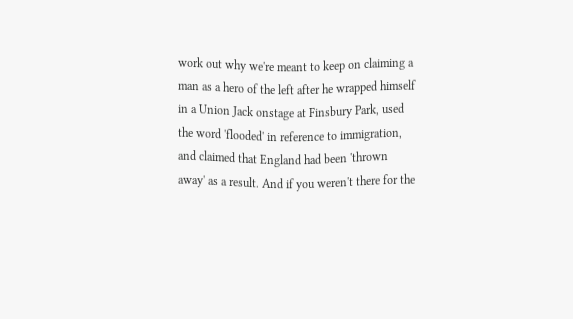work out why we're meant to keep on claiming a man as a hero of the left after he wrapped himself in a Union Jack onstage at Finsbury Park, used the word 'flooded' in reference to immigration, and claimed that England had been 'thrown away' as a result. And if you weren't there for the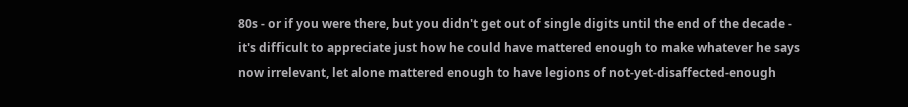80s - or if you were there, but you didn't get out of single digits until the end of the decade - it's difficult to appreciate just how he could have mattered enough to make whatever he says now irrelevant, let alone mattered enough to have legions of not-yet-disaffected-enough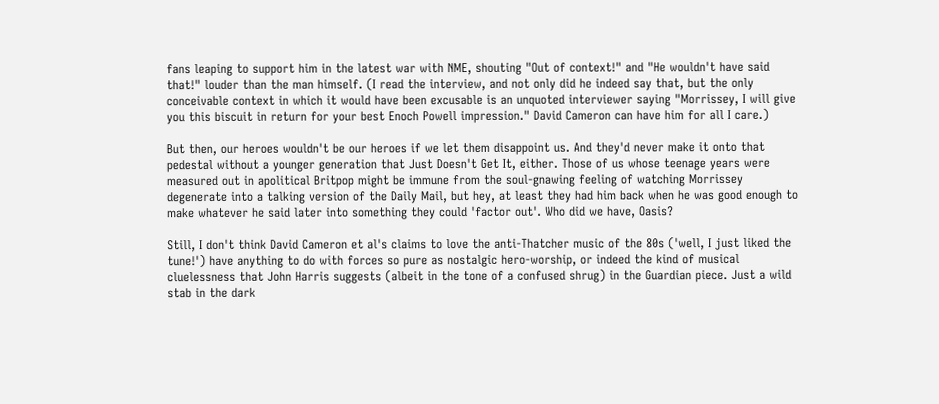fans leaping to support him in the latest war with NME, shouting "Out of context!" and "He wouldn't have said that!" louder than the man himself. (I read the interview, and not only did he indeed say that, but the only conceivable context in which it would have been excusable is an unquoted interviewer saying "Morrissey, I will give you this biscuit in return for your best Enoch Powell impression." David Cameron can have him for all I care.)

But then, our heroes wouldn't be our heroes if we let them disappoint us. And they'd never make it onto that pedestal without a younger generation that Just Doesn't Get It, either. Those of us whose teenage years were measured out in apolitical Britpop might be immune from the soul-gnawing feeling of watching Morrissey degenerate into a talking version of the Daily Mail, but hey, at least they had him back when he was good enough to make whatever he said later into something they could 'factor out'. Who did we have, Oasis?

Still, I don't think David Cameron et al's claims to love the anti-Thatcher music of the 80s ('well, I just liked the tune!') have anything to do with forces so pure as nostalgic hero-worship, or indeed the kind of musical cluelessness that John Harris suggests (albeit in the tone of a confused shrug) in the Guardian piece. Just a wild stab in the dark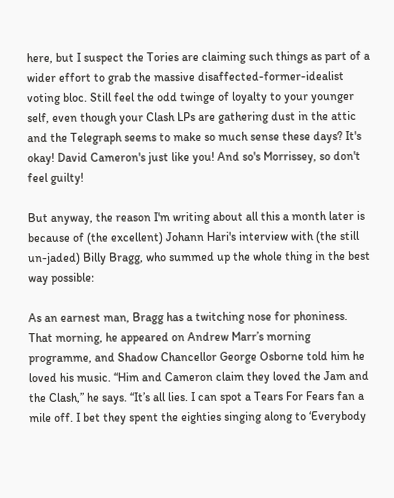here, but I suspect the Tories are claiming such things as part of a wider effort to grab the massive disaffected-former-idealist voting bloc. Still feel the odd twinge of loyalty to your younger self, even though your Clash LPs are gathering dust in the attic and the Telegraph seems to make so much sense these days? It's okay! David Cameron's just like you! And so's Morrissey, so don't feel guilty!

But anyway, the reason I'm writing about all this a month later is because of (the excellent) Johann Hari's interview with (the still un-jaded) Billy Bragg, who summed up the whole thing in the best way possible:

As an earnest man, Bragg has a twitching nose for phoniness. That morning, he appeared on Andrew Marr’s morning programme, and Shadow Chancellor George Osborne told him he loved his music. “Him and Cameron claim they loved the Jam and the Clash,” he says. “It’s all lies. I can spot a Tears For Fears fan a mile off. I bet they spent the eighties singing along to ‘Everybody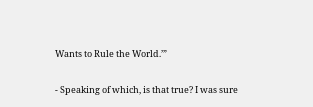Wants to Rule the World.’”

- Speaking of which, is that true? I was sure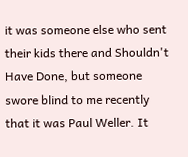it was someone else who sent their kids there and Shouldn't Have Done, but someone swore blind to me recently that it was Paul Weller. It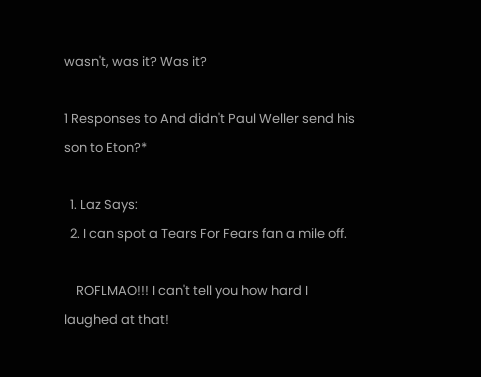wasn't, was it? Was it?

1 Responses to And didn't Paul Weller send his son to Eton?*

  1. Laz Says:
  2. I can spot a Tears For Fears fan a mile off.

    ROFLMAO!!! I can't tell you how hard I laughed at that!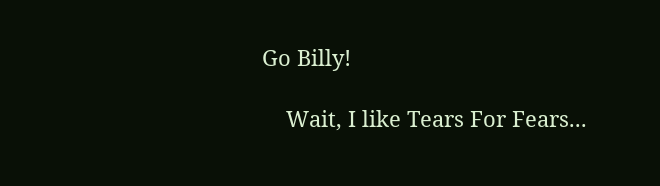Go Billy!

    Wait, I like Tears For Fears...